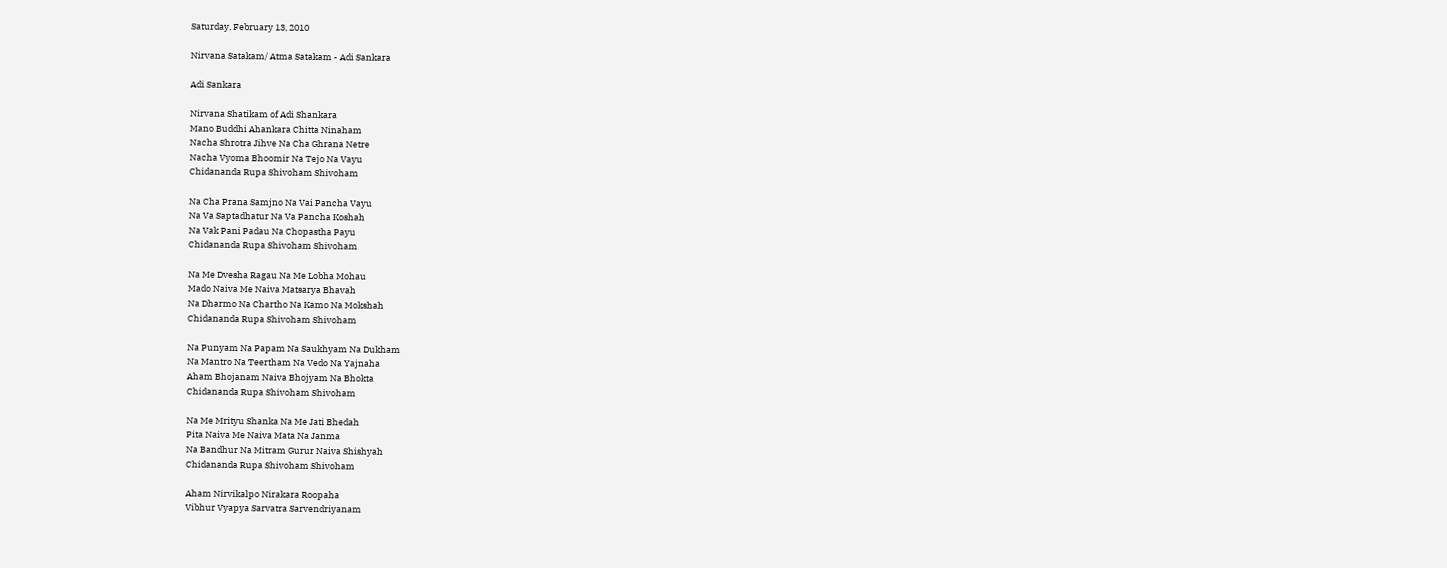Saturday, February 13, 2010

Nirvana Satakam/ Atma Satakam - Adi Sankara

Adi Sankara

Nirvana Shatikam of Adi Shankara
Mano Buddhi Ahankara Chitta Ninaham
Nacha Shrotra Jihve Na Cha Ghrana Netre
Nacha Vyoma Bhoomir Na Tejo Na Vayu
Chidananda Rupa Shivoham Shivoham

Na Cha Prana Samjno Na Vai Pancha Vayu
Na Va Saptadhatur Na Va Pancha Koshah
Na Vak Pani Padau Na Chopastha Payu
Chidananda Rupa Shivoham Shivoham

Na Me Dvesha Ragau Na Me Lobha Mohau
Mado Naiva Me Naiva Matsarya Bhavah
Na Dharmo Na Chartho Na Kamo Na Mokshah
Chidananda Rupa Shivoham Shivoham

Na Punyam Na Papam Na Saukhyam Na Dukham
Na Mantro Na Teertham Na Vedo Na Yajnaha
Aham Bhojanam Naiva Bhojyam Na Bhokta
Chidananda Rupa Shivoham Shivoham

Na Me Mrityu Shanka Na Me Jati Bhedah
Pita Naiva Me Naiva Mata Na Janma
Na Bandhur Na Mitram Gurur Naiva Shishyah
Chidananda Rupa Shivoham Shivoham

Aham Nirvikalpo Nirakara Roopaha
Vibhur Vyapya Sarvatra Sarvendriyanam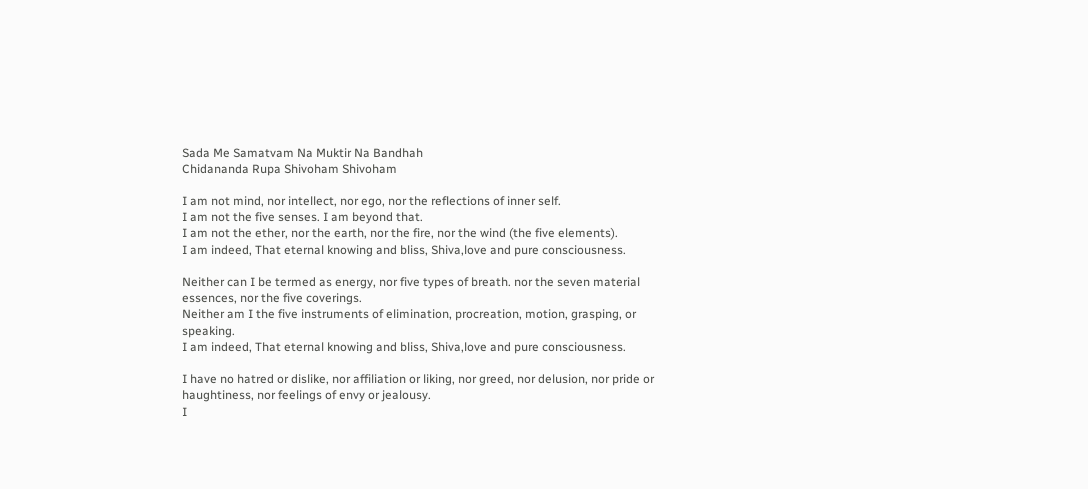Sada Me Samatvam Na Muktir Na Bandhah
Chidananda Rupa Shivoham Shivoham

I am not mind, nor intellect, nor ego, nor the reflections of inner self.
I am not the five senses. I am beyond that.
I am not the ether, nor the earth, nor the fire, nor the wind (the five elements).
I am indeed, That eternal knowing and bliss, Shiva,love and pure consciousness.

Neither can I be termed as energy, nor five types of breath. nor the seven material essences, nor the five coverings.
Neither am I the five instruments of elimination, procreation, motion, grasping, or speaking.
I am indeed, That eternal knowing and bliss, Shiva,love and pure consciousness.

I have no hatred or dislike, nor affiliation or liking, nor greed, nor delusion, nor pride or haughtiness, nor feelings of envy or jealousy.
I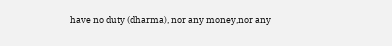have no duty (dharma), nor any money,nor any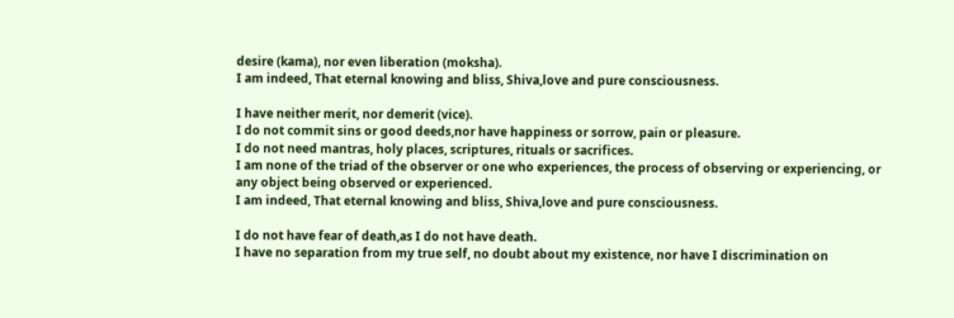desire (kama), nor even liberation (moksha).
I am indeed, That eternal knowing and bliss, Shiva,love and pure consciousness.

I have neither merit, nor demerit (vice).
I do not commit sins or good deeds,nor have happiness or sorrow, pain or pleasure.
I do not need mantras, holy places, scriptures, rituals or sacrifices.
I am none of the triad of the observer or one who experiences, the process of observing or experiencing, or any object being observed or experienced.
I am indeed, That eternal knowing and bliss, Shiva,love and pure consciousness.

I do not have fear of death,as I do not have death.
I have no separation from my true self, no doubt about my existence, nor have I discrimination on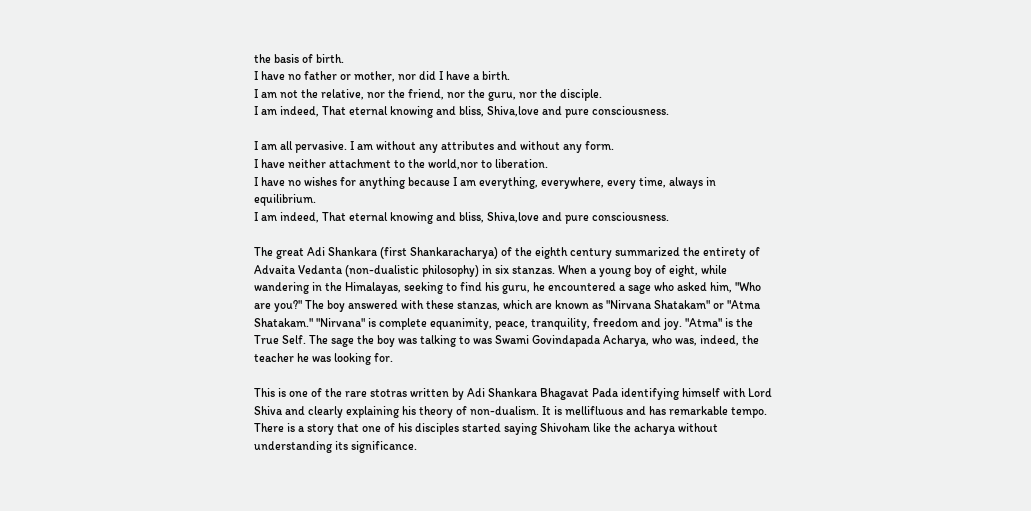the basis of birth.
I have no father or mother, nor did I have a birth.
I am not the relative, nor the friend, nor the guru, nor the disciple.
I am indeed, That eternal knowing and bliss, Shiva,love and pure consciousness.

I am all pervasive. I am without any attributes and without any form.
I have neither attachment to the world,nor to liberation.
I have no wishes for anything because I am everything, everywhere, every time, always in equilibrium.
I am indeed, That eternal knowing and bliss, Shiva,love and pure consciousness.

The great Adi Shankara (first Shankaracharya) of the eighth century summarized the entirety of Advaita Vedanta (non-dualistic philosophy) in six stanzas. When a young boy of eight, while wandering in the Himalayas, seeking to find his guru, he encountered a sage who asked him, "Who are you?" The boy answered with these stanzas, which are known as "Nirvana Shatakam" or "Atma Shatakam." "Nirvana" is complete equanimity, peace, tranquility, freedom and joy. "Atma" is the True Self. The sage the boy was talking to was Swami Govindapada Acharya, who was, indeed, the teacher he was looking for.

This is one of the rare stotras written by Adi Shankara Bhagavat Pada identifying himself with Lord Shiva and clearly explaining his theory of non-dualism. It is mellifluous and has remarkable tempo. There is a story that one of his disciples started saying Shivoham like the acharya without understanding its significance.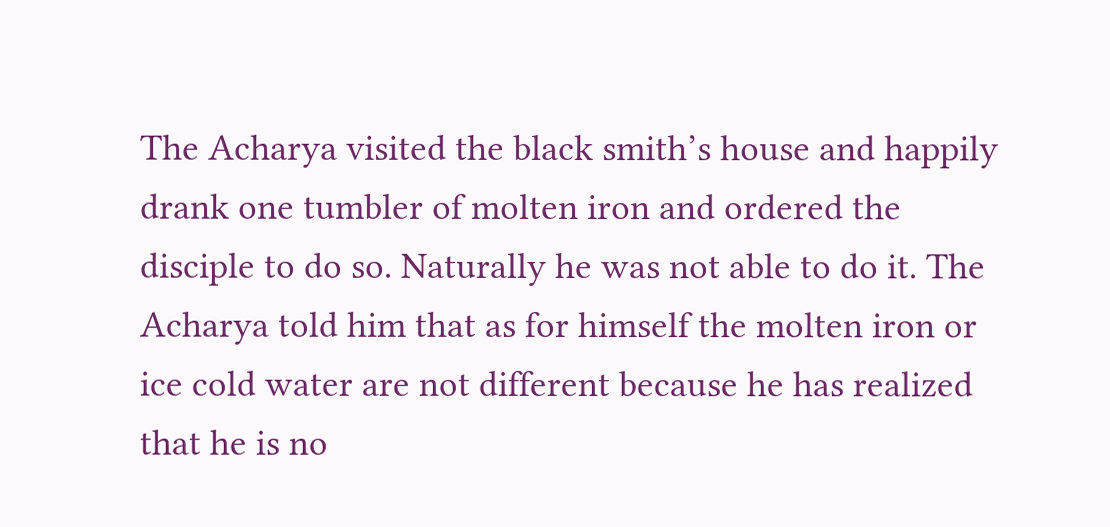The Acharya visited the black smith’s house and happily drank one tumbler of molten iron and ordered the disciple to do so. Naturally he was not able to do it. The Acharya told him that as for himself the molten iron or ice cold water are not different because he has realized that he is no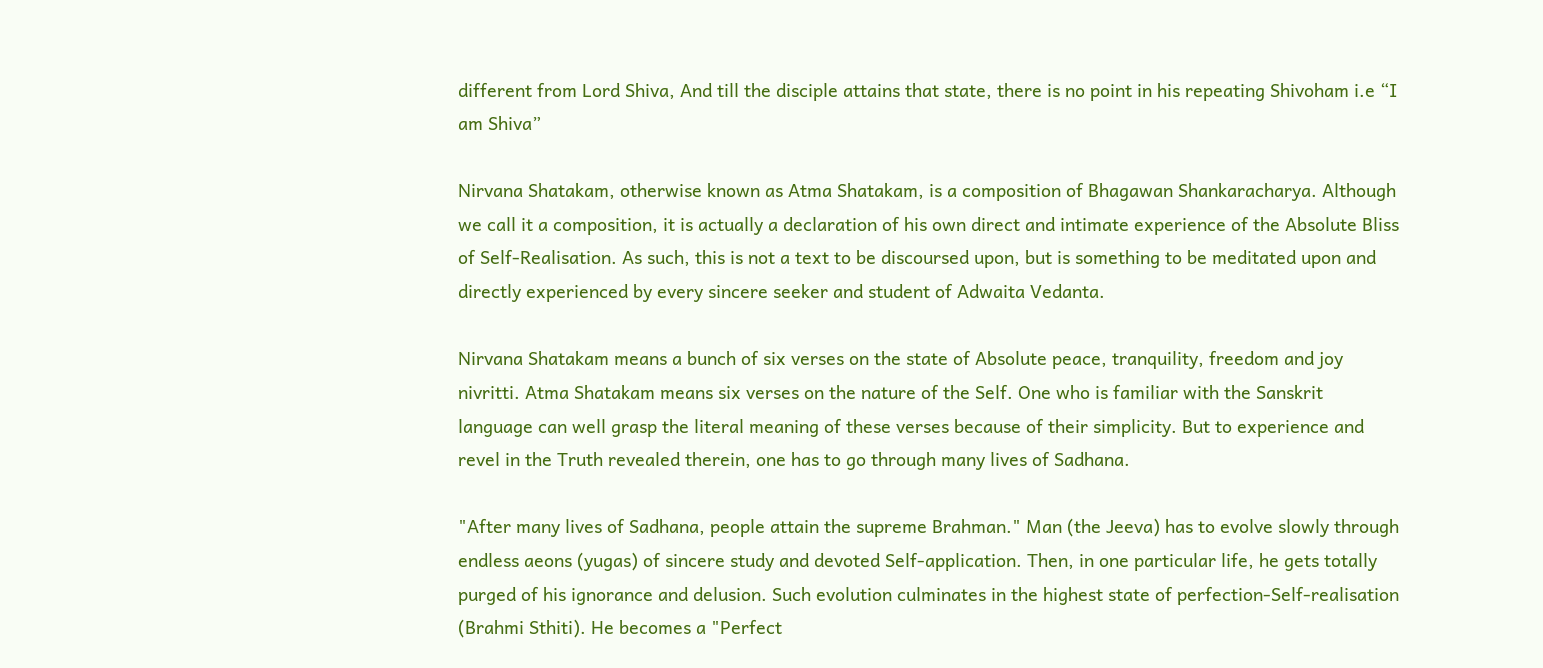different from Lord Shiva, And till the disciple attains that state, there is no point in his repeating Shivoham i.e “I am Shiva”

Nirvana Shatakam, otherwise known as Atma Shatakam, is a composition of Bhagawan Shankaracharya. Although we call it a composition, it is actually a declaration of his own direct and intimate experience of the Absolute Bliss of Self-Realisation. As such, this is not a text to be discoursed upon, but is something to be meditated upon and directly experienced by every sincere seeker and student of Adwaita Vedanta.

Nirvana Shatakam means a bunch of six verses on the state of Absolute peace, tranquility, freedom and joy nivritti. Atma Shatakam means six verses on the nature of the Self. One who is familiar with the Sanskrit language can well grasp the literal meaning of these verses because of their simplicity. But to experience and revel in the Truth revealed therein, one has to go through many lives of Sadhana.

"After many lives of Sadhana, people attain the supreme Brahman." Man (the Jeeva) has to evolve slowly through endless aeons (yugas) of sincere study and devoted Self-application. Then, in one particular life, he gets totally purged of his ignorance and delusion. Such evolution culminates in the highest state of perfection-Self-realisation (Brahmi Sthiti). He becomes a "Perfect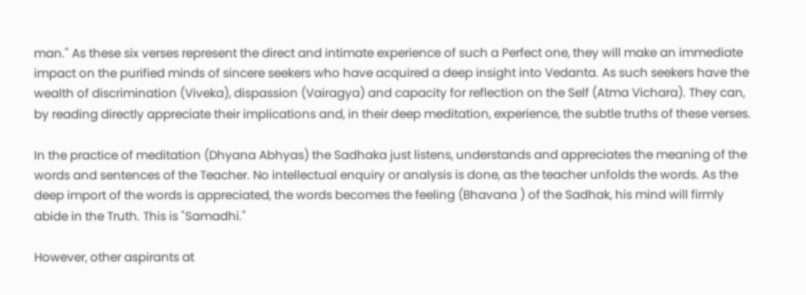man." As these six verses represent the direct and intimate experience of such a Perfect one, they will make an immediate impact on the purified minds of sincere seekers who have acquired a deep insight into Vedanta. As such seekers have the wealth of discrimination (Viveka), dispassion (Vairagya) and capacity for reflection on the Self (Atma Vichara). They can, by reading directly appreciate their implications and, in their deep meditation, experience, the subtle truths of these verses.

In the practice of meditation (Dhyana Abhyas) the Sadhaka just listens, understands and appreciates the meaning of the words and sentences of the Teacher. No intellectual enquiry or analysis is done, as the teacher unfolds the words. As the deep import of the words is appreciated, the words becomes the feeling (Bhavana ) of the Sadhak, his mind will firmly abide in the Truth. This is "Samadhi."

However, other aspirants at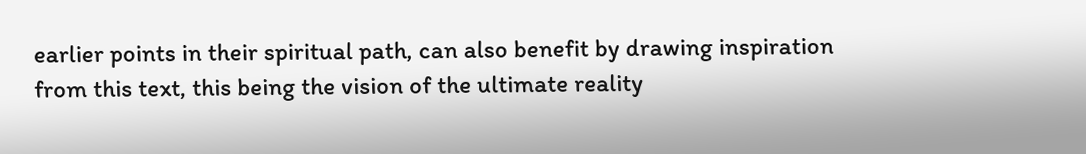earlier points in their spiritual path, can also benefit by drawing inspiration from this text, this being the vision of the ultimate reality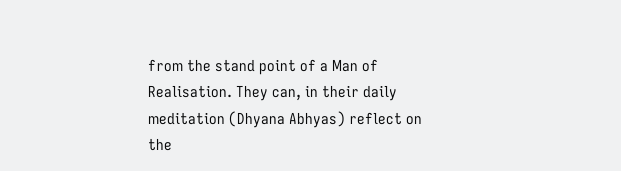from the stand point of a Man of Realisation. They can, in their daily meditation (Dhyana Abhyas) reflect on the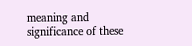meaning and significance of these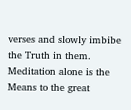verses and slowly imbibe the Truth in them. Meditation alone is the Means to the great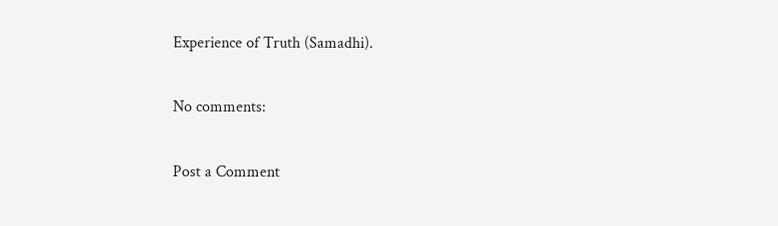Experience of Truth (Samadhi).

No comments:

Post a Comment